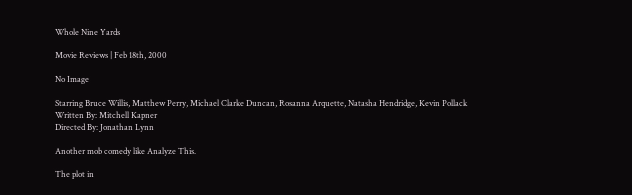Whole Nine Yards

Movie Reviews | Feb 18th, 2000

No Image

Starring Bruce Willis, Matthew Perry, Michael Clarke Duncan, Rosanna Arquette, Natasha Hendridge, Kevin Pollack
Written By: Mitchell Kapner
Directed By: Jonathan Lynn

Another mob comedy like Analyze This.

The plot in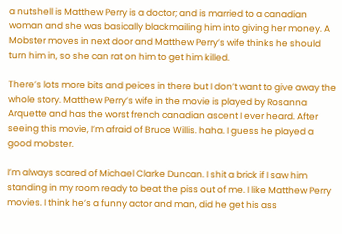a nutshell is Matthew Perry is a doctor; and is married to a canadian woman and she was basically blackmailing him into giving her money. A Mobster moves in next door and Matthew Perry’s wife thinks he should turn him in, so she can rat on him to get him killed.

There’s lots more bits and peices in there but I don’t want to give away the whole story. Matthew Perry’s wife in the movie is played by Rosanna Arquette and has the worst french canadian ascent I ever heard. After seeing this movie, I’m afraid of Bruce Willis. haha. I guess he played a good mobster.

I’m always scared of Michael Clarke Duncan. I shit a brick if I saw him standing in my room ready to beat the piss out of me. I like Matthew Perry movies. I think he’s a funny actor and man, did he get his ass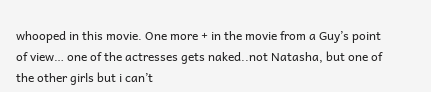whooped in this movie. One more + in the movie from a Guy’s point of view… one of the actresses gets naked..not Natasha, but one of the other girls but i can’t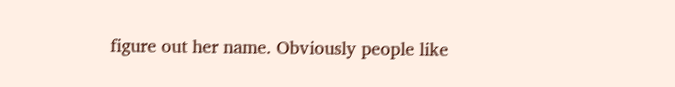figure out her name. Obviously people like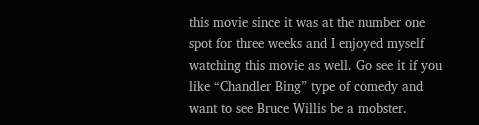this movie since it was at the number one spot for three weeks and I enjoyed myself watching this movie as well. Go see it if you like “Chandler Bing” type of comedy and want to see Bruce Willis be a mobster.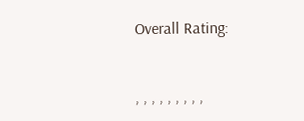Overall Rating:


, , , , , , , , ,